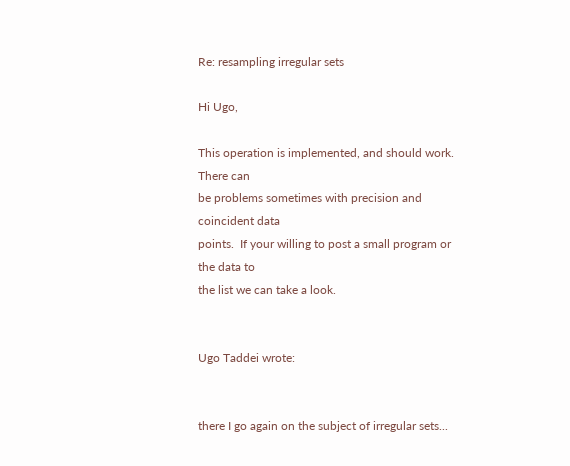Re: resampling irregular sets

Hi Ugo,

This operation is implemented, and should work.  There can
be problems sometimes with precision and coincident data
points.  If your willing to post a small program or the data to
the list we can take a look.


Ugo Taddei wrote:


there I go again on the subject of irregular sets...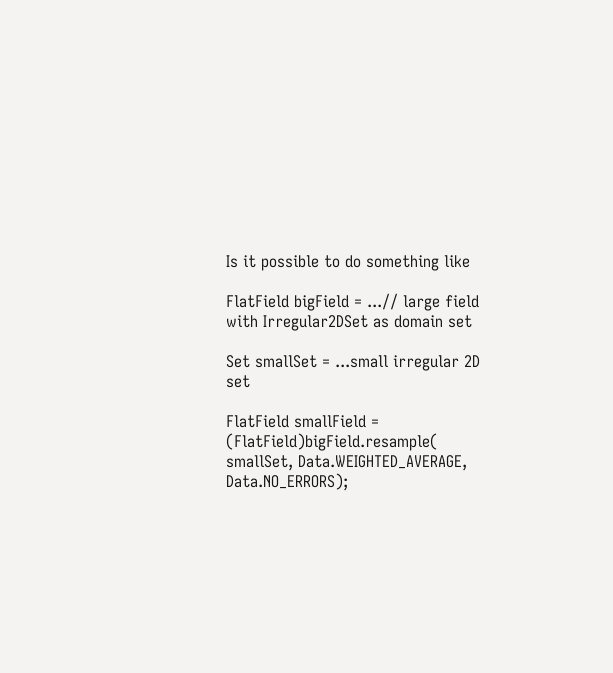Is it possible to do something like

FlatField bigField = ...// large field with Irregular2DSet as domain set

Set smallSet = ...small irregular 2D set

FlatField smallField = (FlatField)bigField.resample( smallSet, Data.WEIGHTED_AVERAGE, Data.NO_ERRORS);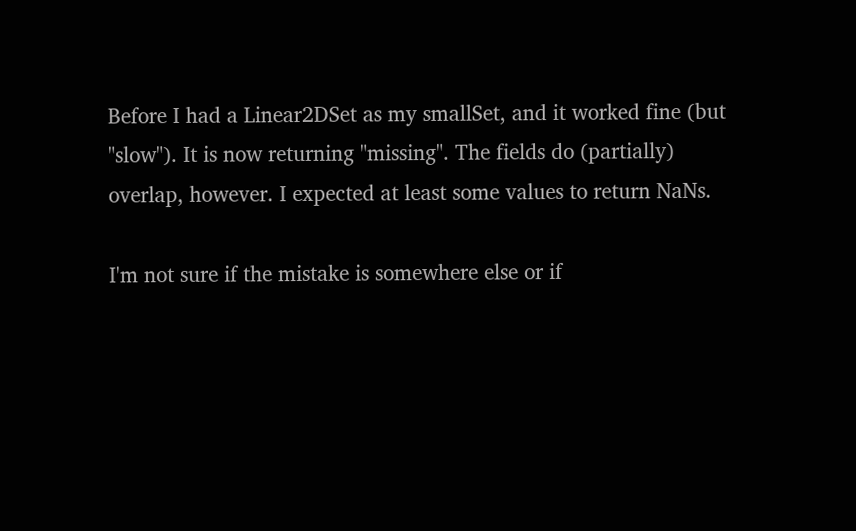Before I had a Linear2DSet as my smallSet, and it worked fine (but "slow"). It is now returning "missing". The fields do (partially) overlap, however. I expected at least some values to return NaNs.

I'm not sure if the mistake is somewhere else or if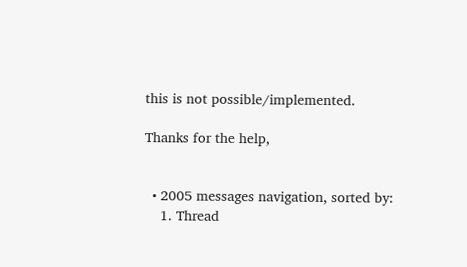this is not possible/implemented.

Thanks for the help,


  • 2005 messages navigation, sorted by:
    1. Thread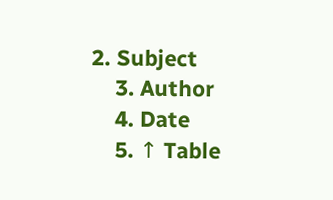2. Subject
    3. Author
    4. Date
    5. ↑ Table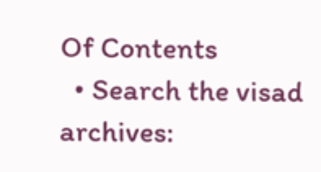Of Contents
  • Search the visad archives: